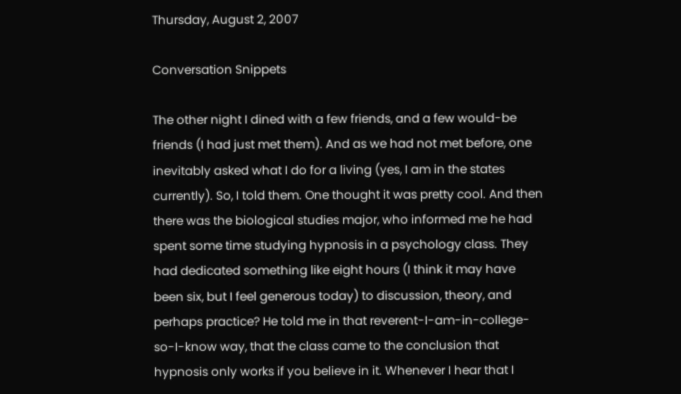Thursday, August 2, 2007

Conversation Snippets

The other night I dined with a few friends, and a few would-be friends (I had just met them). And as we had not met before, one inevitably asked what I do for a living (yes, I am in the states currently). So, I told them. One thought it was pretty cool. And then there was the biological studies major, who informed me he had spent some time studying hypnosis in a psychology class. They had dedicated something like eight hours (I think it may have been six, but I feel generous today) to discussion, theory, and perhaps practice? He told me in that reverent-I-am-in-college-so-I-know way, that the class came to the conclusion that hypnosis only works if you believe in it. Whenever I hear that I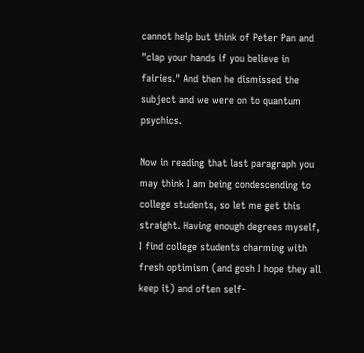cannot help but think of Peter Pan and "clap your hands if you believe in fairies." And then he dismissed the subject and we were on to quantum psychics.

Now in reading that last paragraph you may think I am being condescending to college students, so let me get this straight. Having enough degrees myself, I find college students charming with fresh optimism (and gosh I hope they all keep it) and often self-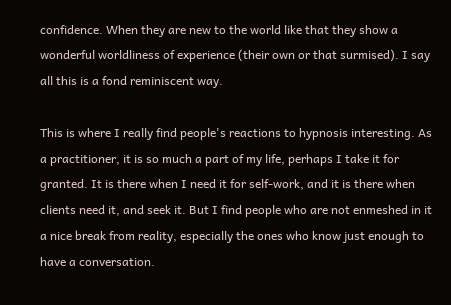confidence. When they are new to the world like that they show a wonderful worldliness of experience (their own or that surmised). I say all this is a fond reminiscent way.

This is where I really find people's reactions to hypnosis interesting. As a practitioner, it is so much a part of my life, perhaps I take it for granted. It is there when I need it for self-work, and it is there when clients need it, and seek it. But I find people who are not enmeshed in it a nice break from reality, especially the ones who know just enough to have a conversation.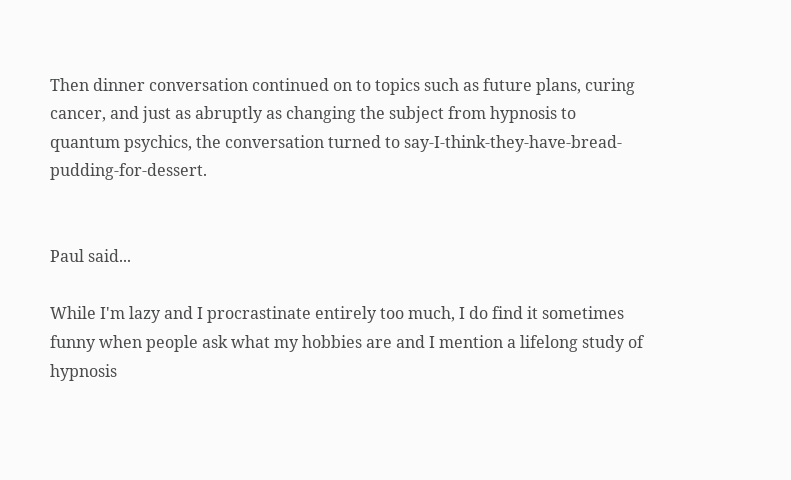Then dinner conversation continued on to topics such as future plans, curing cancer, and just as abruptly as changing the subject from hypnosis to quantum psychics, the conversation turned to say-I-think-they-have-bread-pudding-for-dessert.


Paul said...

While I'm lazy and I procrastinate entirely too much, I do find it sometimes funny when people ask what my hobbies are and I mention a lifelong study of hypnosis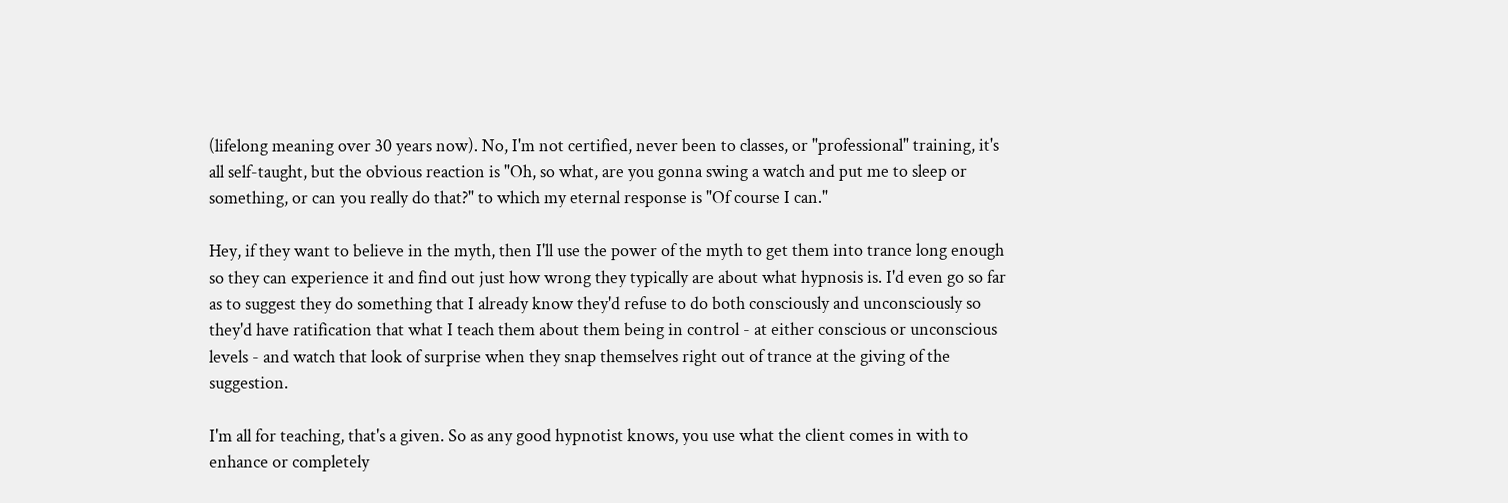(lifelong meaning over 30 years now). No, I'm not certified, never been to classes, or "professional" training, it's all self-taught, but the obvious reaction is "Oh, so what, are you gonna swing a watch and put me to sleep or something, or can you really do that?" to which my eternal response is "Of course I can."

Hey, if they want to believe in the myth, then I'll use the power of the myth to get them into trance long enough so they can experience it and find out just how wrong they typically are about what hypnosis is. I'd even go so far as to suggest they do something that I already know they'd refuse to do both consciously and unconsciously so they'd have ratification that what I teach them about them being in control - at either conscious or unconscious levels - and watch that look of surprise when they snap themselves right out of trance at the giving of the suggestion.

I'm all for teaching, that's a given. So as any good hypnotist knows, you use what the client comes in with to enhance or completely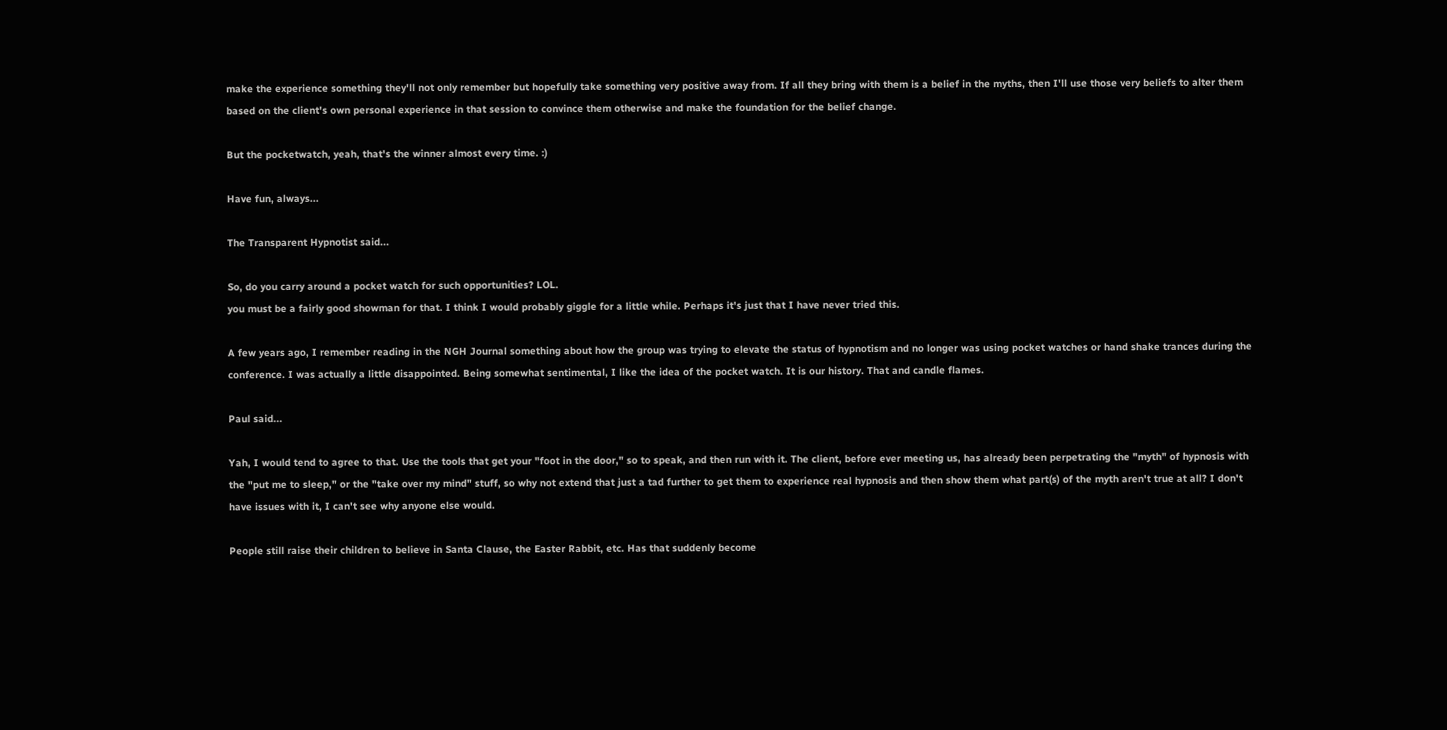make the experience something they'll not only remember but hopefully take something very positive away from. If all they bring with them is a belief in the myths, then I'll use those very beliefs to alter them based on the client's own personal experience in that session to convince them otherwise and make the foundation for the belief change.

But the pocketwatch, yeah, that's the winner almost every time. :)

Have fun, always...

The Transparent Hypnotist said...

So, do you carry around a pocket watch for such opportunities? LOL.
you must be a fairly good showman for that. I think I would probably giggle for a little while. Perhaps it's just that I have never tried this.

A few years ago, I remember reading in the NGH Journal something about how the group was trying to elevate the status of hypnotism and no longer was using pocket watches or hand shake trances during the conference. I was actually a little disappointed. Being somewhat sentimental, I like the idea of the pocket watch. It is our history. That and candle flames.

Paul said...

Yah, I would tend to agree to that. Use the tools that get your "foot in the door," so to speak, and then run with it. The client, before ever meeting us, has already been perpetrating the "myth" of hypnosis with the "put me to sleep," or the "take over my mind" stuff, so why not extend that just a tad further to get them to experience real hypnosis and then show them what part(s) of the myth aren't true at all? I don't have issues with it, I can't see why anyone else would.

People still raise their children to believe in Santa Clause, the Easter Rabbit, etc. Has that suddenly become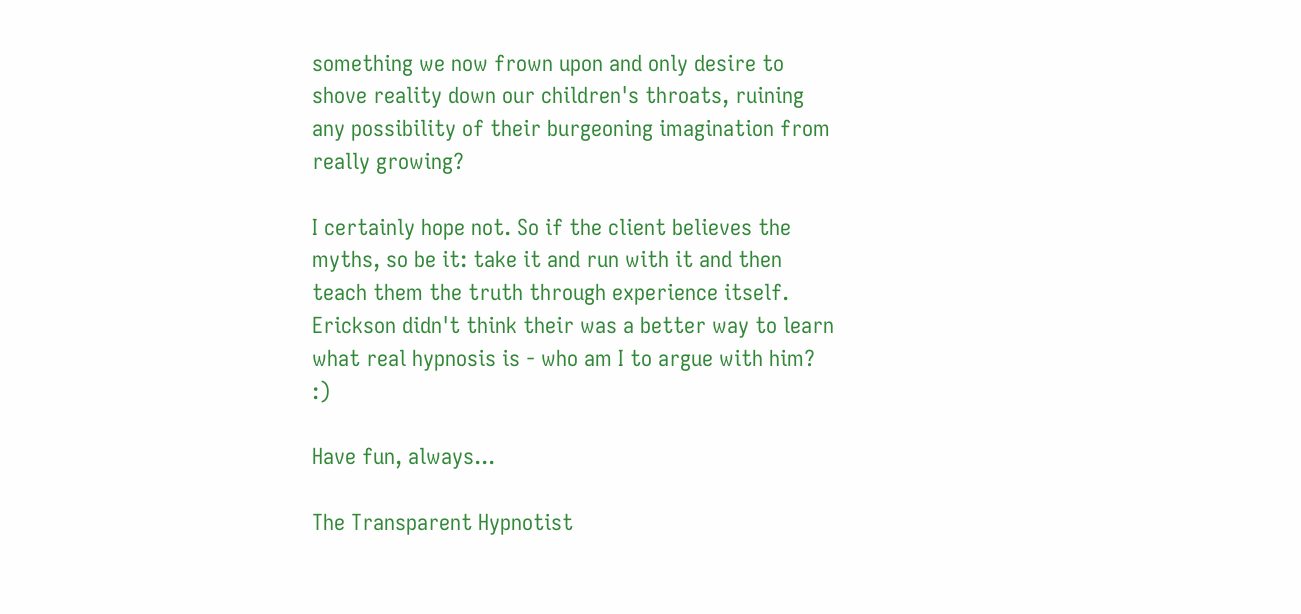something we now frown upon and only desire to shove reality down our children's throats, ruining any possibility of their burgeoning imagination from really growing?

I certainly hope not. So if the client believes the myths, so be it: take it and run with it and then teach them the truth through experience itself. Erickson didn't think their was a better way to learn what real hypnosis is - who am I to argue with him? :)

Have fun, always...

The Transparent Hypnotist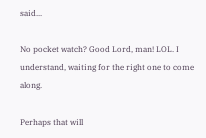said...

No pocket watch? Good Lord, man! LOL. I understand, waiting for the right one to come along.

Perhaps that will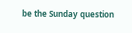be the Sunday question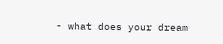- what does your dream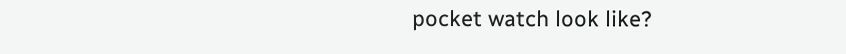pocket watch look like?